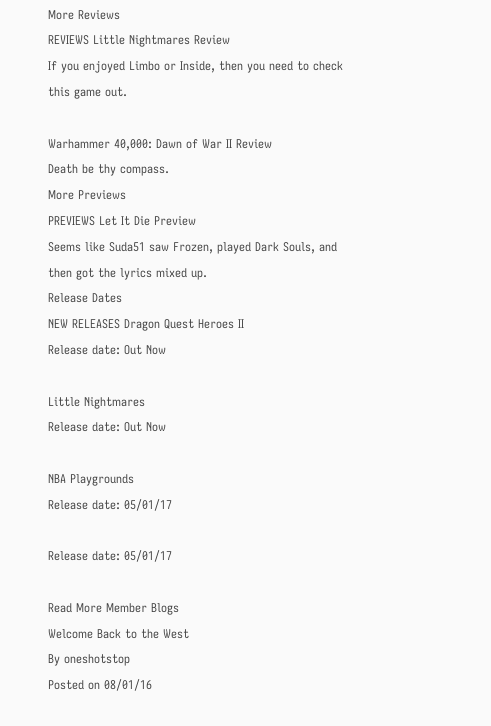More Reviews
REVIEWS Little Nightmares Review
If you enjoyed Limbo or Inside, then you need to check this game out.

Warhammer 40,000: Dawn of War II Review
Death be thy compass.
More Previews
PREVIEWS Let It Die Preview
Seems like Suda51 saw Frozen, played Dark Souls, and then got the lyrics mixed up.
Release Dates
NEW RELEASES Dragon Quest Heroes II
Release date: Out Now

Little Nightmares
Release date: Out Now

NBA Playgrounds
Release date: 05/01/17

Release date: 05/01/17

Read More Member Blogs
Welcome Back to the West
By oneshotstop
Posted on 08/01/16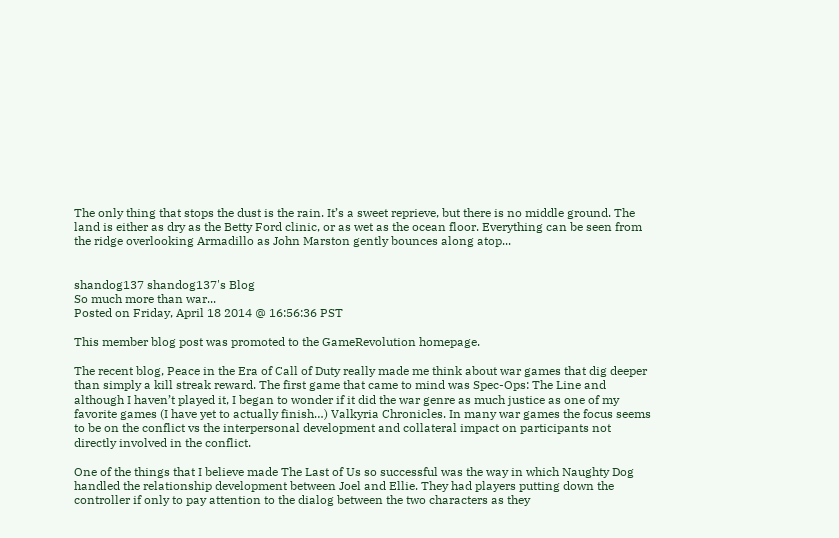The only thing that stops the dust is the rain. It’s a sweet reprieve, but there is no middle ground. The land is either as dry as the Betty Ford clinic, or as wet as the ocean floor. Everything can be seen from the ridge overlooking Armadillo as John Marston gently bounces along atop...


shandog137 shandog137's Blog
So much more than war...
Posted on Friday, April 18 2014 @ 16:56:36 PST

This member blog post was promoted to the GameRevolution homepage.

The recent blog, Peace in the Era of Call of Duty really made me think about war games that dig deeper than simply a kill streak reward. The first game that came to mind was Spec-Ops: The Line and although I haven’t played it, I began to wonder if it did the war genre as much justice as one of my favorite games (I have yet to actually finish…) Valkyria Chronicles. In many war games the focus seems to be on the conflict vs the interpersonal development and collateral impact on participants not directly involved in the conflict.

One of the things that I believe made The Last of Us so successful was the way in which Naughty Dog handled the relationship development between Joel and Ellie. They had players putting down the controller if only to pay attention to the dialog between the two characters as they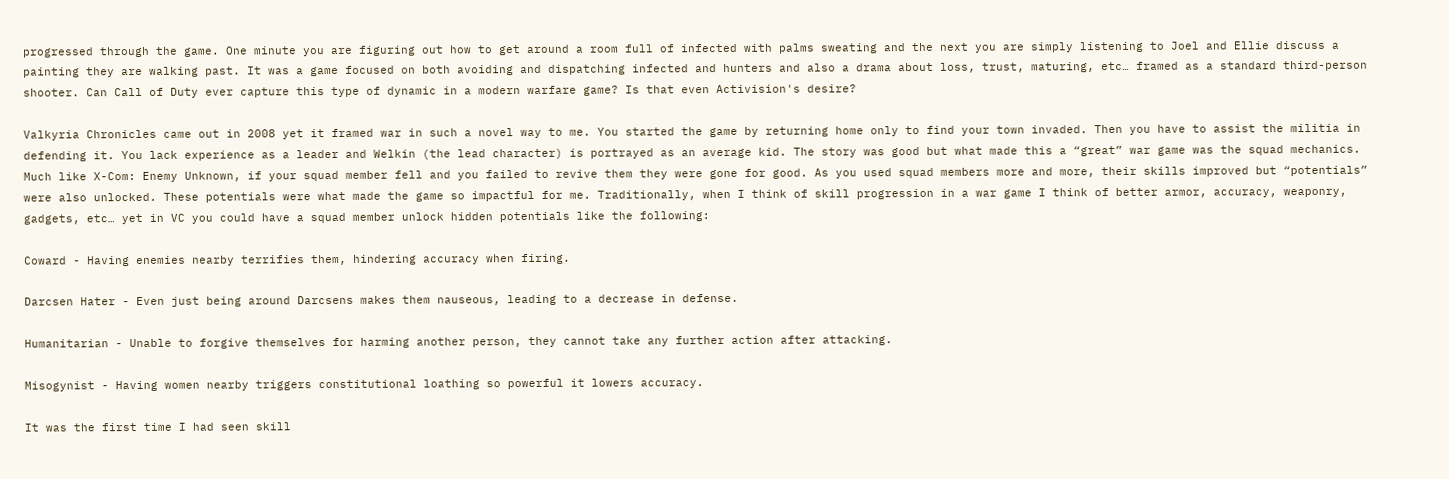progressed through the game. One minute you are figuring out how to get around a room full of infected with palms sweating and the next you are simply listening to Joel and Ellie discuss a painting they are walking past. It was a game focused on both avoiding and dispatching infected and hunters and also a drama about loss, trust, maturing, etc… framed as a standard third-person shooter. Can Call of Duty ever capture this type of dynamic in a modern warfare game? Is that even Activision's desire?

Valkyria Chronicles came out in 2008 yet it framed war in such a novel way to me. You started the game by returning home only to find your town invaded. Then you have to assist the militia in defending it. You lack experience as a leader and Welkin (the lead character) is portrayed as an average kid. The story was good but what made this a “great” war game was the squad mechanics. Much like X-Com: Enemy Unknown, if your squad member fell and you failed to revive them they were gone for good. As you used squad members more and more, their skills improved but “potentials” were also unlocked. These potentials were what made the game so impactful for me. Traditionally, when I think of skill progression in a war game I think of better armor, accuracy, weaponry, gadgets, etc… yet in VC you could have a squad member unlock hidden potentials like the following:

Coward - Having enemies nearby terrifies them, hindering accuracy when firing.

Darcsen Hater - Even just being around Darcsens makes them nauseous, leading to a decrease in defense.

Humanitarian - Unable to forgive themselves for harming another person, they cannot take any further action after attacking.

Misogynist - Having women nearby triggers constitutional loathing so powerful it lowers accuracy.

It was the first time I had seen skill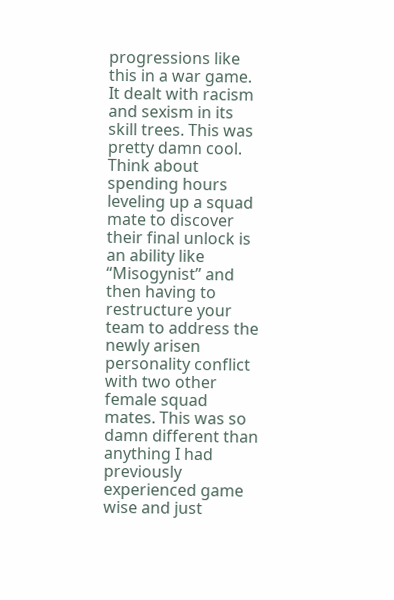progressions like this in a war game. It dealt with racism and sexism in its skill trees. This was pretty damn cool. Think about spending hours leveling up a squad mate to discover their final unlock is an ability like “Misogynist” and then having to restructure your team to address the newly arisen personality conflict with two other female squad mates. This was so damn different than anything I had previously experienced game wise and just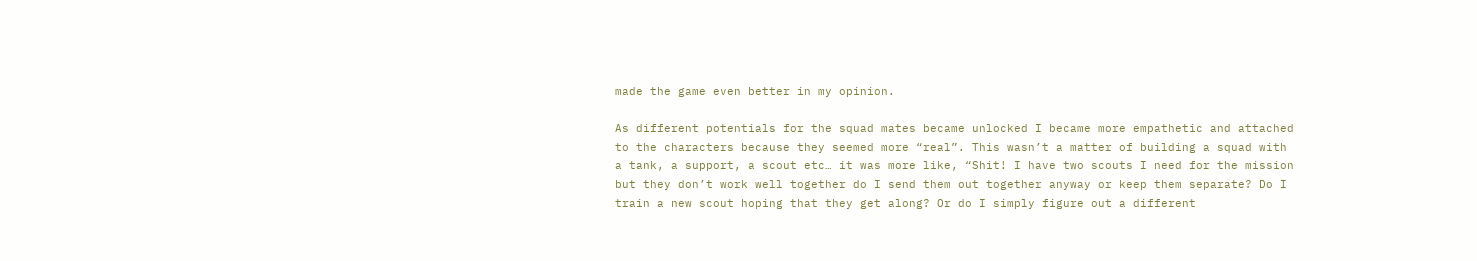made the game even better in my opinion.

As different potentials for the squad mates became unlocked I became more empathetic and attached to the characters because they seemed more “real”. This wasn’t a matter of building a squad with a tank, a support, a scout etc… it was more like, “Shit! I have two scouts I need for the mission but they don’t work well together do I send them out together anyway or keep them separate? Do I train a new scout hoping that they get along? Or do I simply figure out a different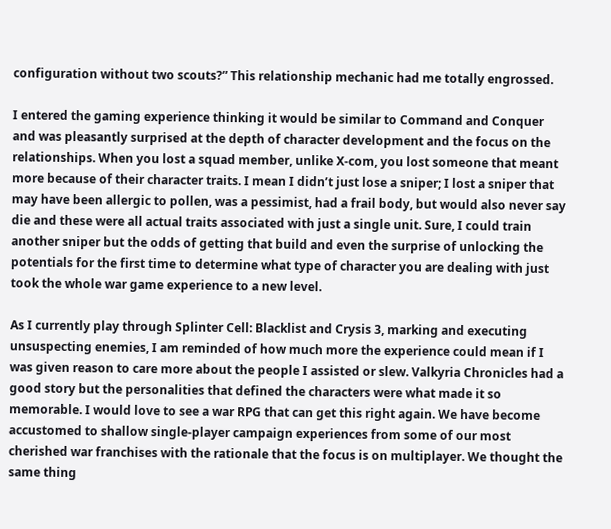configuration without two scouts?” This relationship mechanic had me totally engrossed.

I entered the gaming experience thinking it would be similar to Command and Conquer and was pleasantly surprised at the depth of character development and the focus on the relationships. When you lost a squad member, unlike X-com, you lost someone that meant more because of their character traits. I mean I didn’t just lose a sniper; I lost a sniper that may have been allergic to pollen, was a pessimist, had a frail body, but would also never say die and these were all actual traits associated with just a single unit. Sure, I could train another sniper but the odds of getting that build and even the surprise of unlocking the potentials for the first time to determine what type of character you are dealing with just took the whole war game experience to a new level.

As I currently play through Splinter Cell: Blacklist and Crysis 3, marking and executing unsuspecting enemies, I am reminded of how much more the experience could mean if I was given reason to care more about the people I assisted or slew. Valkyria Chronicles had a good story but the personalities that defined the characters were what made it so memorable. I would love to see a war RPG that can get this right again. We have become accustomed to shallow single-player campaign experiences from some of our most cherished war franchises with the rationale that the focus is on multiplayer. We thought the same thing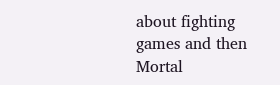about fighting games and then Mortal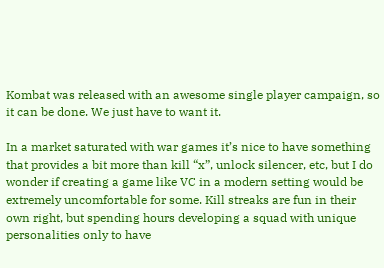Kombat was released with an awesome single player campaign, so it can be done. We just have to want it.

In a market saturated with war games it’s nice to have something that provides a bit more than kill “x”, unlock silencer, etc, but I do wonder if creating a game like VC in a modern setting would be extremely uncomfortable for some. Kill streaks are fun in their own right, but spending hours developing a squad with unique personalities only to have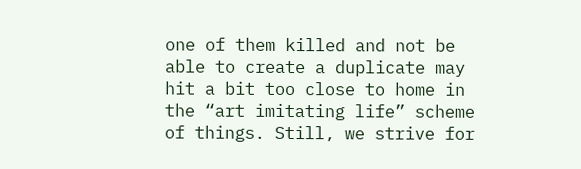one of them killed and not be able to create a duplicate may hit a bit too close to home in the “art imitating life” scheme of things. Still, we strive for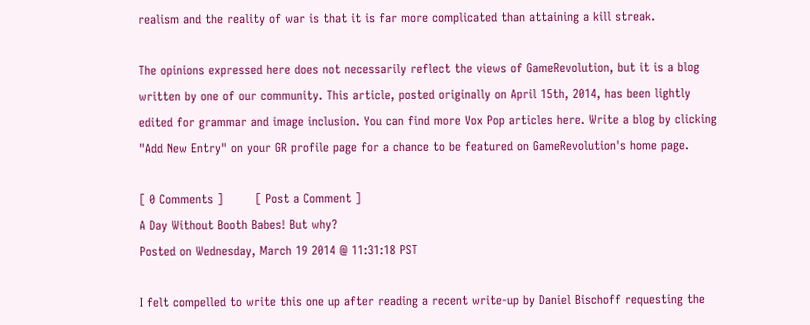realism and the reality of war is that it is far more complicated than attaining a kill streak.

The opinions expressed here does not necessarily reflect the views of GameRevolution, but it is a blog written by one of our community. This article, posted originally on April 15th, 2014, has been lightly edited for grammar and image inclusion. You can find more Vox Pop articles here. Write a blog by clicking "Add New Entry" on your GR profile page for a chance to be featured on GameRevolution's home page.

[ 0 Comments ]        [ Post a Comment ]
A Day Without Booth Babes! But why?
Posted on Wednesday, March 19 2014 @ 11:31:18 PST

I felt compelled to write this one up after reading a recent write-up by Daniel Bischoff requesting the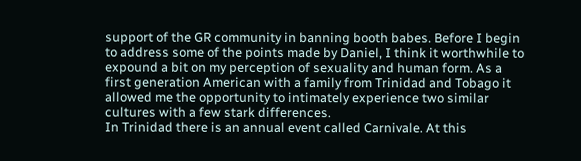support of the GR community in banning booth babes. Before I begin to address some of the points made by Daniel, I think it worthwhile to expound a bit on my perception of sexuality and human form. As a first generation American with a family from Trinidad and Tobago it allowed me the opportunity to intimately experience two similar cultures with a few stark differences.
In Trinidad there is an annual event called Carnivale. At this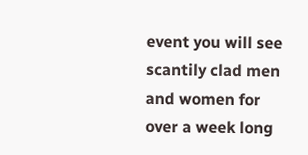event you will see scantily clad men and women for over a week long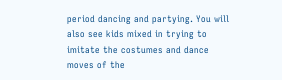period dancing and partying. You will also see kids mixed in trying to imitate the costumes and dance moves of the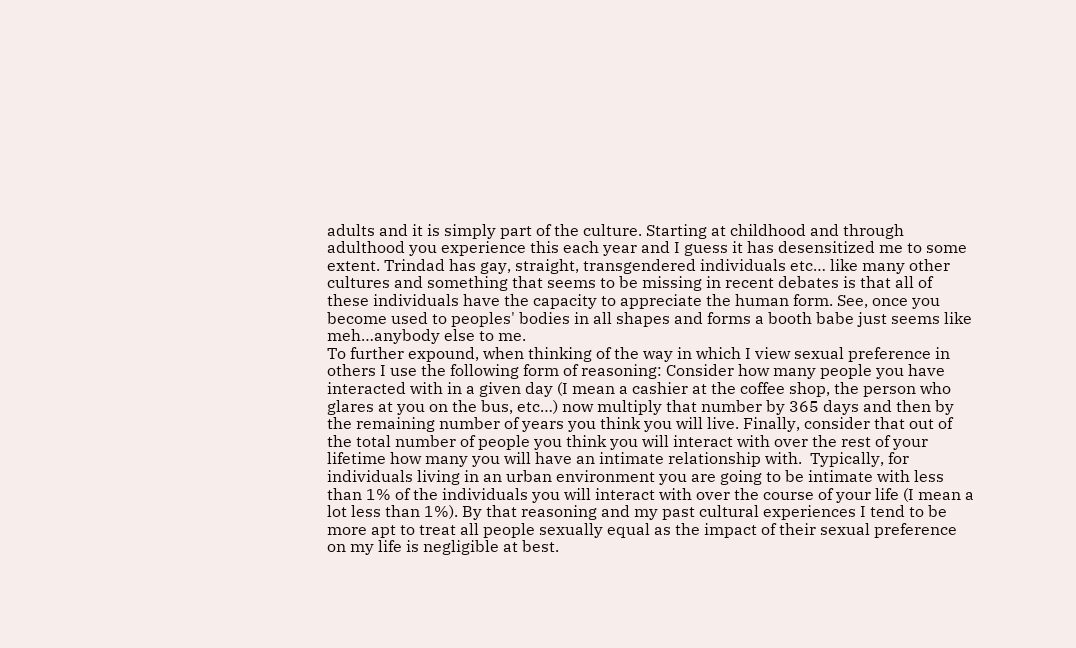adults and it is simply part of the culture. Starting at childhood and through adulthood you experience this each year and I guess it has desensitized me to some extent. Trindad has gay, straight, transgendered individuals etc… like many other cultures and something that seems to be missing in recent debates is that all of these individuals have the capacity to appreciate the human form. See, once you become used to peoples' bodies in all shapes and forms a booth babe just seems like meh…anybody else to me.
To further expound, when thinking of the way in which I view sexual preference in others I use the following form of reasoning: Consider how many people you have interacted with in a given day (I mean a cashier at the coffee shop, the person who glares at you on the bus, etc…) now multiply that number by 365 days and then by the remaining number of years you think you will live. Finally, consider that out of the total number of people you think you will interact with over the rest of your lifetime how many you will have an intimate relationship with.  Typically, for individuals living in an urban environment you are going to be intimate with less than 1% of the individuals you will interact with over the course of your life (I mean a lot less than 1%). By that reasoning and my past cultural experiences I tend to be more apt to treat all people sexually equal as the impact of their sexual preference on my life is negligible at best.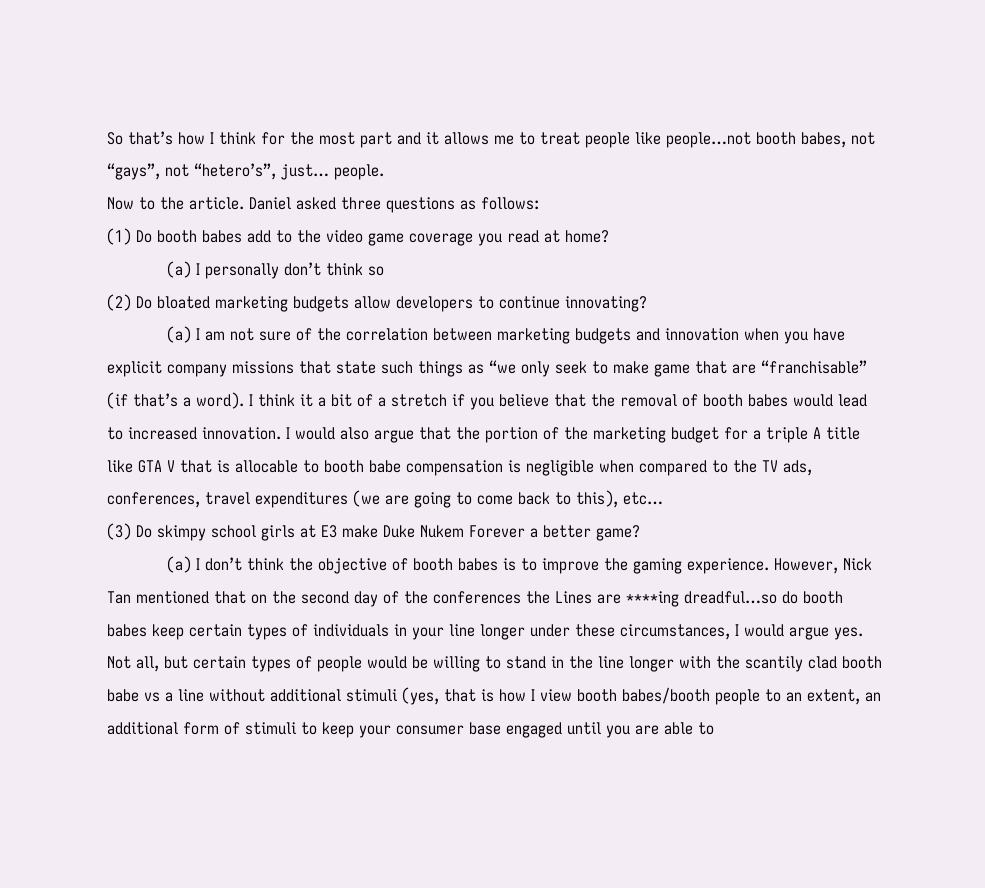So that’s how I think for the most part and it allows me to treat people like people…not booth babes, not “gays”, not “hetero’s”, just… people.
Now to the article. Daniel asked three questions as follows:
(1) Do booth babes add to the video game coverage you read at home?
            (a) I personally don’t think so
(2) Do bloated marketing budgets allow developers to continue innovating?
            (a) I am not sure of the correlation between marketing budgets and innovation when you have explicit company missions that state such things as “we only seek to make game that are “franchisable” (if that’s a word). I think it a bit of a stretch if you believe that the removal of booth babes would lead to increased innovation. I would also argue that the portion of the marketing budget for a triple A title like GTA V that is allocable to booth babe compensation is negligible when compared to the TV ads, conferences, travel expenditures (we are going to come back to this), etc…
(3) Do skimpy school girls at E3 make Duke Nukem Forever a better game?
            (a) I don’t think the objective of booth babes is to improve the gaming experience. However, Nick Tan mentioned that on the second day of the conferences the Lines are ****ing dreadful…so do booth babes keep certain types of individuals in your line longer under these circumstances, I would argue yes. Not all, but certain types of people would be willing to stand in the line longer with the scantily clad booth babe vs a line without additional stimuli (yes, that is how I view booth babes/booth people to an extent, an additional form of stimuli to keep your consumer base engaged until you are able to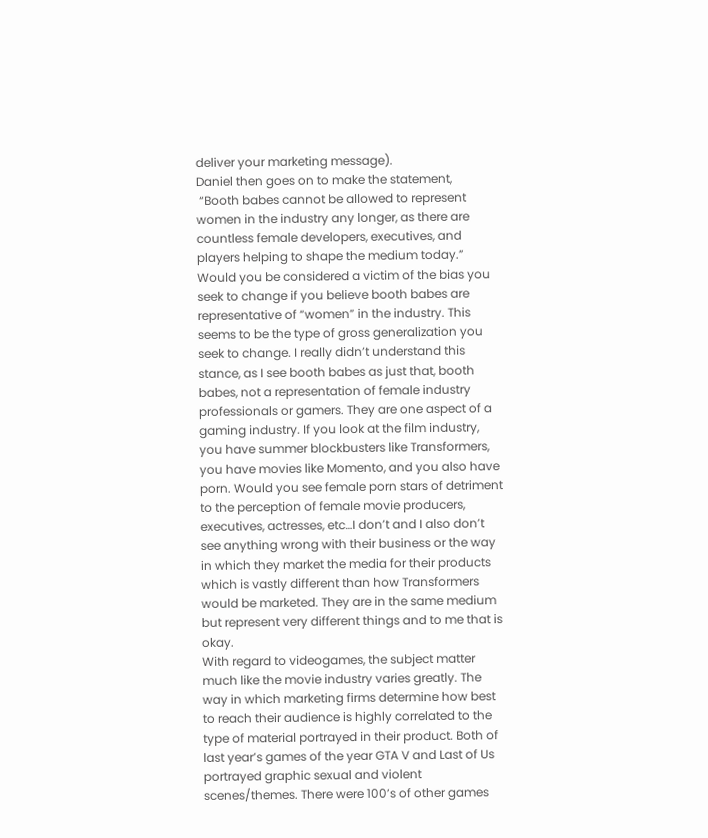deliver your marketing message).
Daniel then goes on to make the statement,
 “Booth babes cannot be allowed to represent women in the industry any longer, as there are countless female developers, executives, and players helping to shape the medium today.”
Would you be considered a victim of the bias you seek to change if you believe booth babes are representative of “women” in the industry. This seems to be the type of gross generalization you seek to change. I really didn’t understand this stance, as I see booth babes as just that, booth babes, not a representation of female industry professionals or gamers. They are one aspect of a gaming industry. If you look at the film industry, you have summer blockbusters like Transformers, you have movies like Momento, and you also have porn. Would you see female porn stars of detriment to the perception of female movie producers, executives, actresses, etc…I don’t and I also don’t see anything wrong with their business or the way in which they market the media for their products which is vastly different than how Transformers would be marketed. They are in the same medium but represent very different things and to me that is okay.
With regard to videogames, the subject matter much like the movie industry varies greatly. The way in which marketing firms determine how best to reach their audience is highly correlated to the type of material portrayed in their product. Both of last year’s games of the year GTA V and Last of Us portrayed graphic sexual and violent scenes/themes. There were 100’s of other games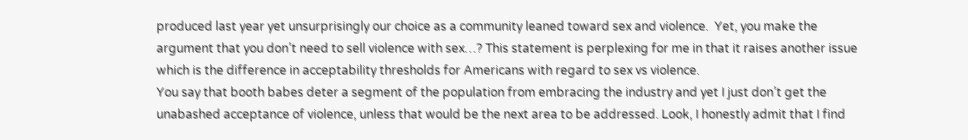produced last year yet unsurprisingly our choice as a community leaned toward sex and violence.  Yet, you make the argument that you don’t need to sell violence with sex…? This statement is perplexing for me in that it raises another issue which is the difference in acceptability thresholds for Americans with regard to sex vs violence.
You say that booth babes deter a segment of the population from embracing the industry and yet I just don’t get the unabashed acceptance of violence, unless that would be the next area to be addressed. Look, I honestly admit that I find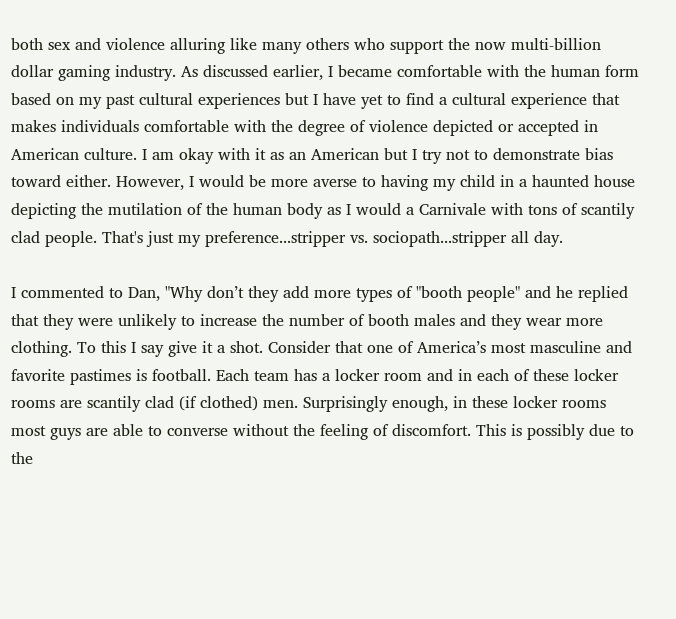both sex and violence alluring like many others who support the now multi-billion dollar gaming industry. As discussed earlier, I became comfortable with the human form based on my past cultural experiences but I have yet to find a cultural experience that makes individuals comfortable with the degree of violence depicted or accepted in American culture. I am okay with it as an American but I try not to demonstrate bias toward either. However, I would be more averse to having my child in a haunted house depicting the mutilation of the human body as I would a Carnivale with tons of scantily clad people. That's just my preference...stripper vs. sociopath...stripper all day.

I commented to Dan, "Why don’t they add more types of "booth people" and he replied that they were unlikely to increase the number of booth males and they wear more clothing. To this I say give it a shot. Consider that one of America’s most masculine and favorite pastimes is football. Each team has a locker room and in each of these locker rooms are scantily clad (if clothed) men. Surprisingly enough, in these locker rooms most guys are able to converse without the feeling of discomfort. This is possibly due to the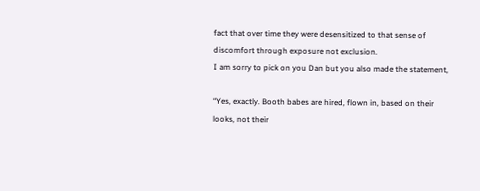fact that over time they were desensitized to that sense of discomfort through exposure not exclusion.
I am sorry to pick on you Dan but you also made the statement,

“Yes, exactly. Booth babes are hired, flown in, based on their looks, not their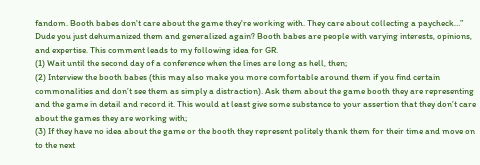fandom. Booth babes don't care about the game they're working with. They care about collecting a paycheck…”
Dude you just dehumanized them and generalized again? Booth babes are people with varying interests, opinions, and expertise. This comment leads to my following idea for GR.
(1) Wait until the second day of a conference when the lines are long as hell, then;
(2) Interview the booth babes (this may also make you more comfortable around them if you find certain commonalities and don’t see them as simply a distraction). Ask them about the game booth they are representing and the game in detail and record it. This would at least give some substance to your assertion that they don’t care about the games they are working with;
(3) If they have no idea about the game or the booth they represent politely thank them for their time and move on to the next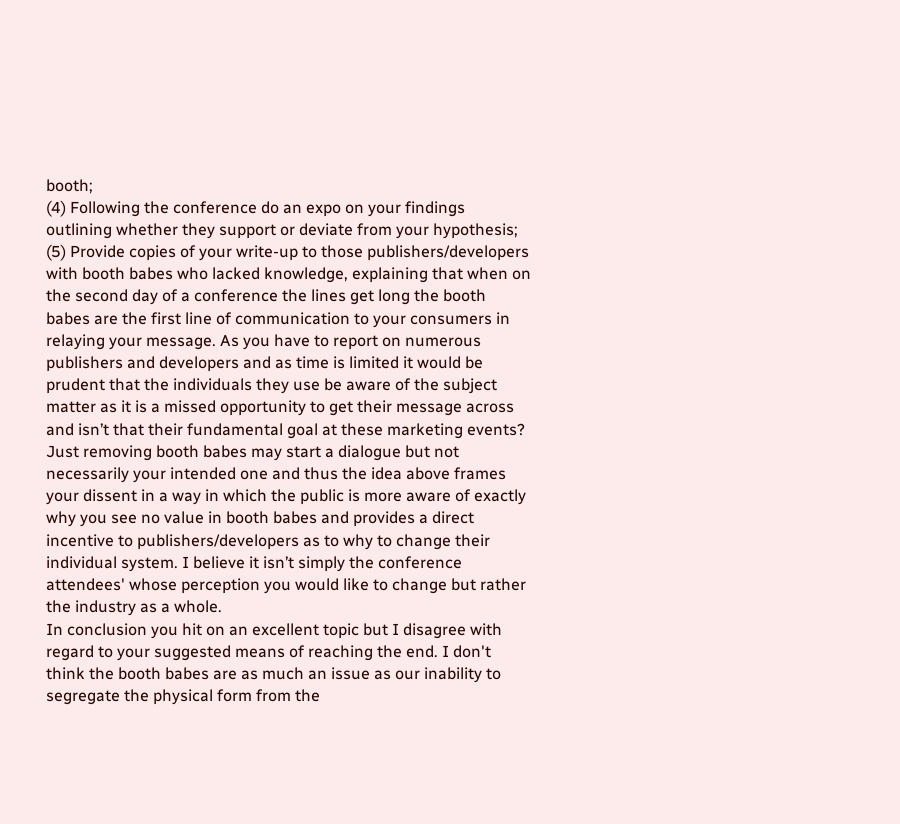booth;
(4) Following the conference do an expo on your findings outlining whether they support or deviate from your hypothesis;
(5) Provide copies of your write-up to those publishers/developers with booth babes who lacked knowledge, explaining that when on the second day of a conference the lines get long the booth babes are the first line of communication to your consumers in relaying your message. As you have to report on numerous publishers and developers and as time is limited it would be prudent that the individuals they use be aware of the subject matter as it is a missed opportunity to get their message across and isn’t that their fundamental goal at these marketing events?
Just removing booth babes may start a dialogue but not necessarily your intended one and thus the idea above frames your dissent in a way in which the public is more aware of exactly why you see no value in booth babes and provides a direct incentive to publishers/developers as to why to change their individual system. I believe it isn’t simply the conference attendees' whose perception you would like to change but rather the industry as a whole.
In conclusion you hit on an excellent topic but I disagree with regard to your suggested means of reaching the end. I don't think the booth babes are as much an issue as our inability to segregate the physical form from the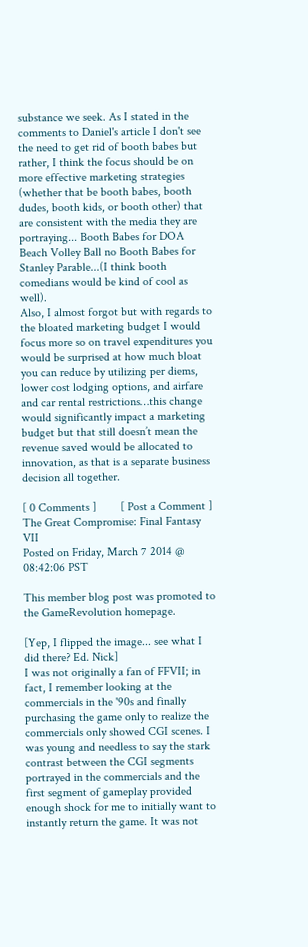substance we seek. As I stated in the comments to Daniel's article I don't see the need to get rid of booth babes but rather, I think the focus should be on more effective marketing strategies (whether that be booth babes, booth dudes, booth kids, or booth other) that are consistent with the media they are portraying... Booth Babes for DOA Beach Volley Ball no Booth Babes for Stanley Parable...(I think booth comedians would be kind of cool as well).
Also, I almost forgot but with regards to the bloated marketing budget I would focus more so on travel expenditures you would be surprised at how much bloat you can reduce by utilizing per diems, lower cost lodging options, and airfare and car rental restrictions…this change would significantly impact a marketing budget but that still doesn’t mean the revenue saved would be allocated to innovation, as that is a separate business decision all together.

[ 0 Comments ]        [ Post a Comment ]
The Great Compromise: Final Fantasy VII
Posted on Friday, March 7 2014 @ 08:42:06 PST

This member blog post was promoted to the GameRevolution homepage.

[Yep, I flipped the image... see what I did there? Ed. Nick]
I was not originally a fan of FFVII; in fact, I remember looking at the commercials in the '90s and finally purchasing the game only to realize the commercials only showed CGI scenes. I was young and needless to say the stark contrast between the CGI segments portrayed in the commercials and the first segment of gameplay provided enough shock for me to initially want to instantly return the game. It was not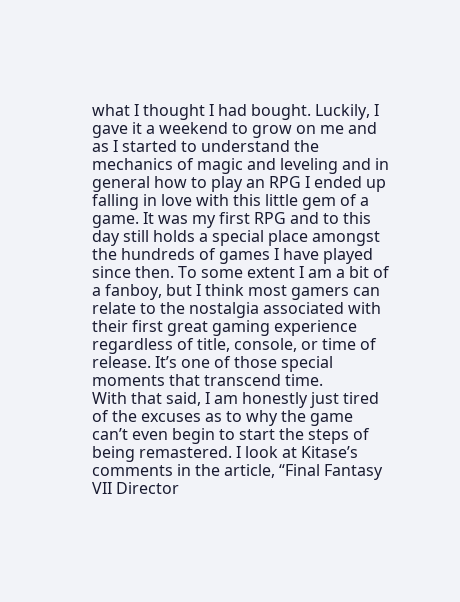what I thought I had bought. Luckily, I gave it a weekend to grow on me and as I started to understand the mechanics of magic and leveling and in general how to play an RPG I ended up falling in love with this little gem of a game. It was my first RPG and to this day still holds a special place amongst the hundreds of games I have played since then. To some extent I am a bit of a fanboy, but I think most gamers can relate to the nostalgia associated with their first great gaming experience regardless of title, console, or time of release. It’s one of those special moments that transcend time.
With that said, I am honestly just tired of the excuses as to why the game can’t even begin to start the steps of being remastered. I look at Kitase’s comments in the article, “Final Fantasy VII Director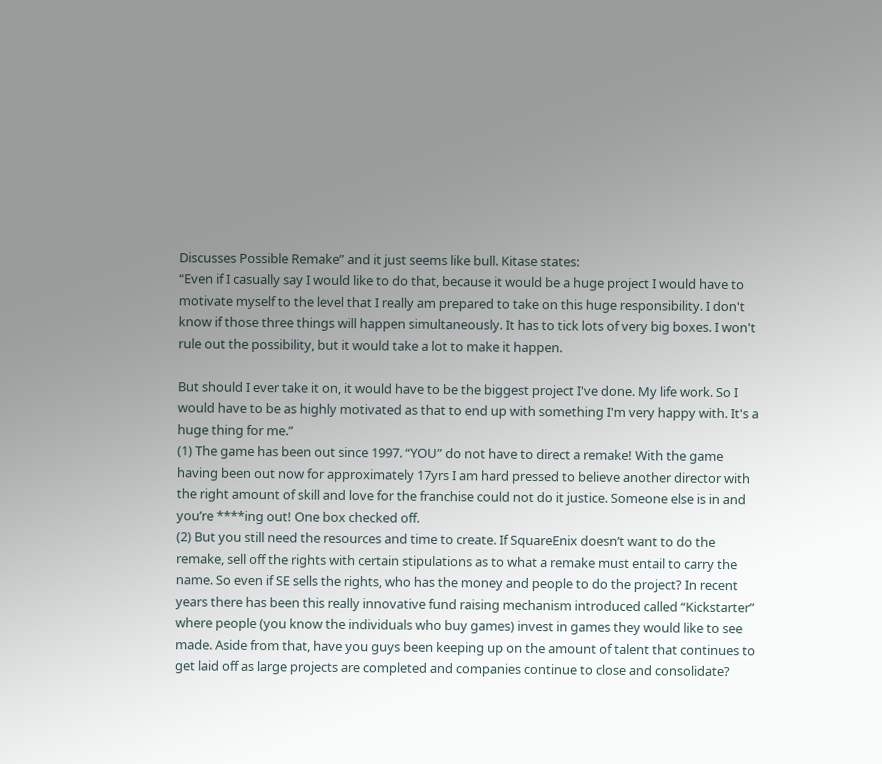Discusses Possible Remake” and it just seems like bull. Kitase states:
“Even if I casually say I would like to do that, because it would be a huge project I would have to motivate myself to the level that I really am prepared to take on this huge responsibility. I don't know if those three things will happen simultaneously. It has to tick lots of very big boxes. I won't rule out the possibility, but it would take a lot to make it happen.

But should I ever take it on, it would have to be the biggest project I've done. My life work. So I would have to be as highly motivated as that to end up with something I'm very happy with. It's a huge thing for me.”
(1) The game has been out since 1997. “YOU” do not have to direct a remake! With the game having been out now for approximately 17yrs I am hard pressed to believe another director with the right amount of skill and love for the franchise could not do it justice. Someone else is in and you’re ****ing out! One box checked off.
(2) But you still need the resources and time to create. If SquareEnix doesn’t want to do the remake, sell off the rights with certain stipulations as to what a remake must entail to carry the name. So even if SE sells the rights, who has the money and people to do the project? In recent years there has been this really innovative fund raising mechanism introduced called “Kickstarter” where people (you know the individuals who buy games) invest in games they would like to see made. Aside from that, have you guys been keeping up on the amount of talent that continues to get laid off as large projects are completed and companies continue to close and consolidate?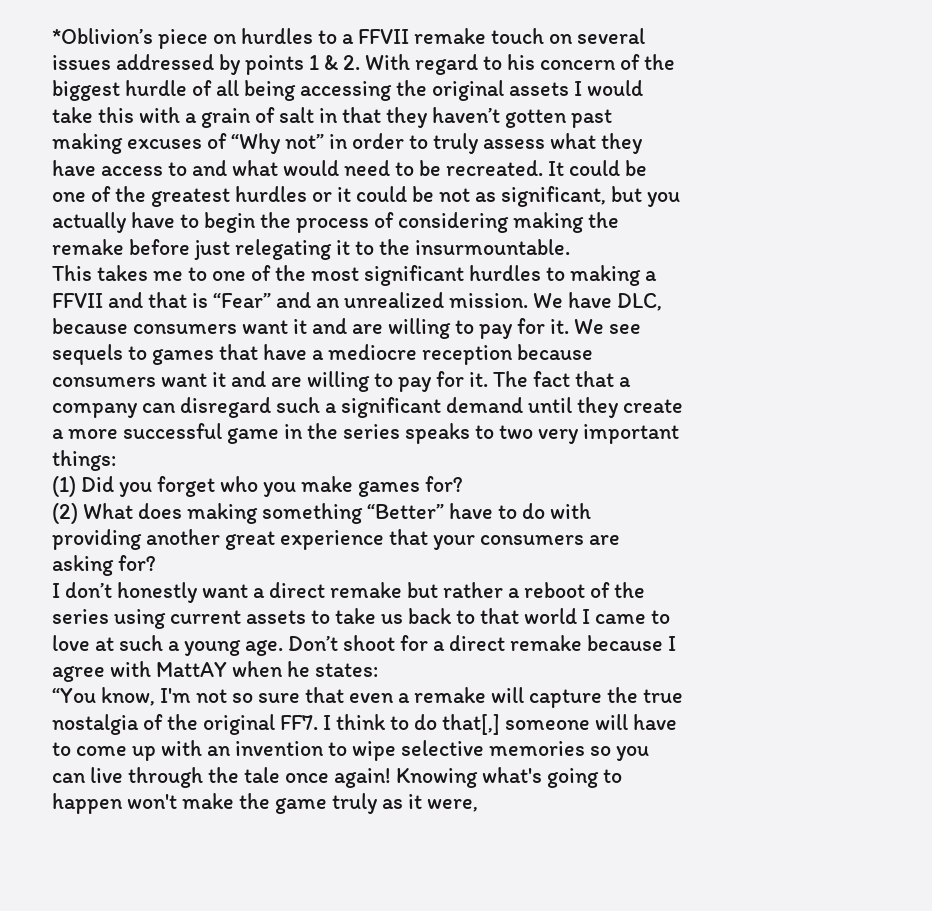*Oblivion’s piece on hurdles to a FFVII remake touch on several issues addressed by points 1 & 2. With regard to his concern of the biggest hurdle of all being accessing the original assets I would take this with a grain of salt in that they haven’t gotten past making excuses of “Why not” in order to truly assess what they have access to and what would need to be recreated. It could be one of the greatest hurdles or it could be not as significant, but you actually have to begin the process of considering making the remake before just relegating it to the insurmountable.
This takes me to one of the most significant hurdles to making a FFVII and that is “Fear” and an unrealized mission. We have DLC, because consumers want it and are willing to pay for it. We see sequels to games that have a mediocre reception because consumers want it and are willing to pay for it. The fact that a company can disregard such a significant demand until they create a more successful game in the series speaks to two very important things:
(1) Did you forget who you make games for?
(2) What does making something “Better” have to do with providing another great experience that your consumers are asking for?
I don’t honestly want a direct remake but rather a reboot of the series using current assets to take us back to that world I came to love at such a young age. Don’t shoot for a direct remake because I agree with MattAY when he states:
“You know, I'm not so sure that even a remake will capture the true nostalgia of the original FF7. I think to do that[,] someone will have to come up with an invention to wipe selective memories so you can live through the tale once again! Knowing what's going to happen won't make the game truly as it were,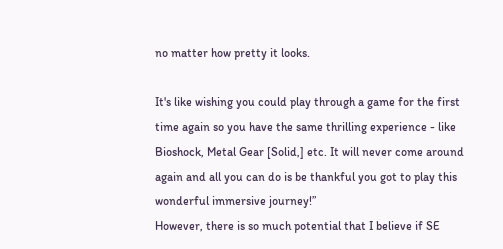no matter how pretty it looks.

It's like wishing you could play through a game for the first time again so you have the same thrilling experience - like Bioshock, Metal Gear [Solid,] etc. It will never come around again and all you can do is be thankful you got to play this wonderful immersive journey!”
However, there is so much potential that I believe if SE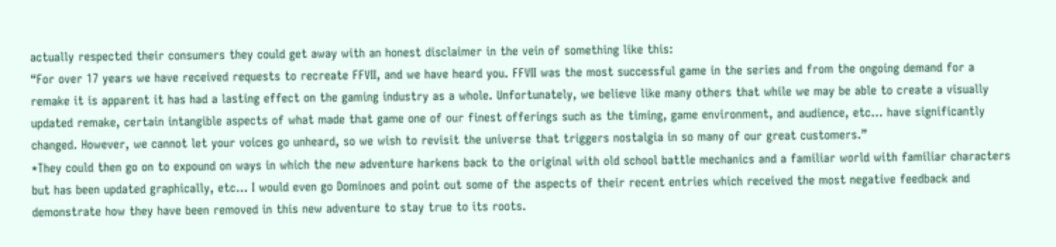actually respected their consumers they could get away with an honest disclaimer in the vein of something like this:
“For over 17 years we have received requests to recreate FFVII, and we have heard you. FFVII was the most successful game in the series and from the ongoing demand for a remake it is apparent it has had a lasting effect on the gaming industry as a whole. Unfortunately, we believe like many others that while we may be able to create a visually updated remake, certain intangible aspects of what made that game one of our finest offerings such as the timing, game environment, and audience, etc… have significantly changed. However, we cannot let your voices go unheard, so we wish to revisit the universe that triggers nostalgia in so many of our great customers.”
*They could then go on to expound on ways in which the new adventure harkens back to the original with old school battle mechanics and a familiar world with familiar characters but has been updated graphically, etc… I would even go Dominoes and point out some of the aspects of their recent entries which received the most negative feedback and demonstrate how they have been removed in this new adventure to stay true to its roots.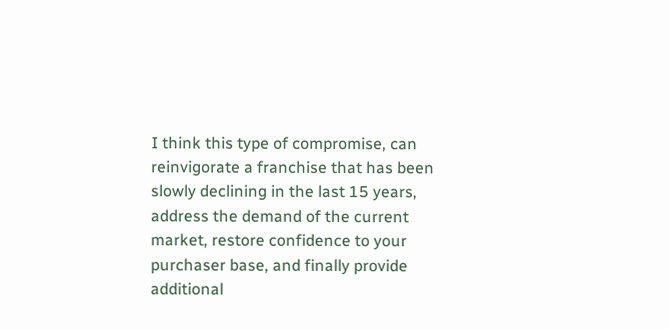I think this type of compromise, can reinvigorate a franchise that has been slowly declining in the last 15 years, address the demand of the current market, restore confidence to your purchaser base, and finally provide additional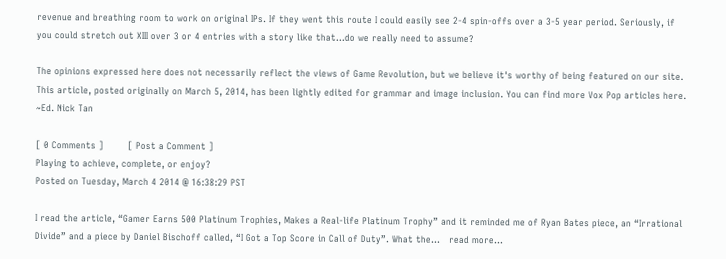revenue and breathing room to work on original IPs. If they went this route I could easily see 2-4 spin-offs over a 3-5 year period. Seriously, if you could stretch out XIII over 3 or 4 entries with a story like that…do we really need to assume?

The opinions expressed here does not necessarily reflect the views of Game Revolution, but we believe it's worthy of being featured on our site. This article, posted originally on March 5, 2014, has been lightly edited for grammar and image inclusion. You can find more Vox Pop articles here. ~Ed. Nick Tan

[ 0 Comments ]        [ Post a Comment ]
Playing to achieve, complete, or enjoy?
Posted on Tuesday, March 4 2014 @ 16:38:29 PST

I read the article, “Gamer Earns 500 Platinum Trophies, Makes a Real-life Platinum Trophy” and it reminded me of Ryan Bates piece, an “Irrational Divide” and a piece by Daniel Bischoff called, “I Got a Top Score in Call of Duty”. What the...   read more...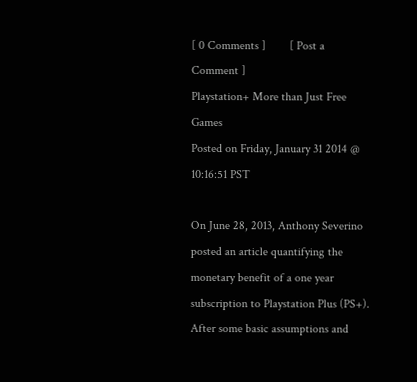[ 0 Comments ]        [ Post a Comment ]
Playstation+ More than Just Free Games
Posted on Friday, January 31 2014 @ 10:16:51 PST

On June 28, 2013, Anthony Severino posted an article quantifying the monetary benefit of a one year subscription to Playstation Plus (PS+). After some basic assumptions and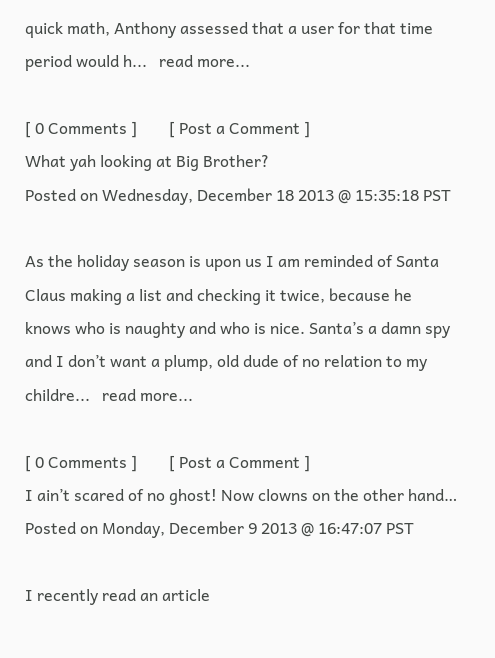quick math, Anthony assessed that a user for that time period would h...   read more...

[ 0 Comments ]        [ Post a Comment ]
What yah looking at Big Brother?
Posted on Wednesday, December 18 2013 @ 15:35:18 PST

As the holiday season is upon us I am reminded of Santa Claus making a list and checking it twice, because he knows who is naughty and who is nice. Santa’s a damn spy and I don’t want a plump, old dude of no relation to my childre...   read more...

[ 0 Comments ]        [ Post a Comment ]
I ain’t scared of no ghost! Now clowns on the other hand…
Posted on Monday, December 9 2013 @ 16:47:07 PST

I recently read an article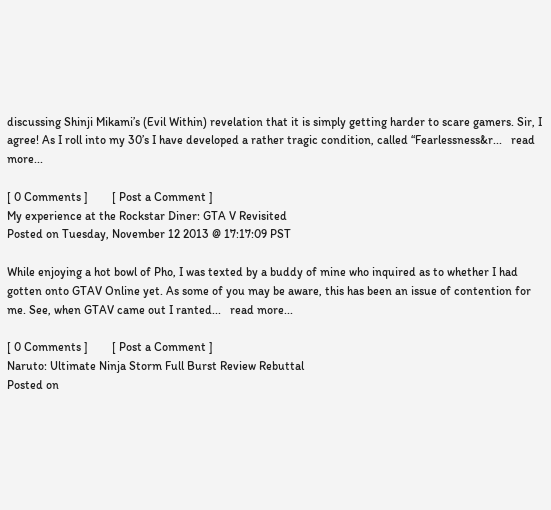discussing Shinji Mikami’s (Evil Within) revelation that it is simply getting harder to scare gamers. Sir, I agree! As I roll into my 30’s I have developed a rather tragic condition, called “Fearlessness&r...   read more...

[ 0 Comments ]        [ Post a Comment ]
My experience at the Rockstar Diner: GTA V Revisited
Posted on Tuesday, November 12 2013 @ 17:17:09 PST

While enjoying a hot bowl of Pho, I was texted by a buddy of mine who inquired as to whether I had gotten onto GTAV Online yet. As some of you may be aware, this has been an issue of contention for me. See, when GTAV came out I ranted...   read more...

[ 0 Comments ]        [ Post a Comment ]
Naruto: Ultimate Ninja Storm Full Burst Review Rebuttal
Posted on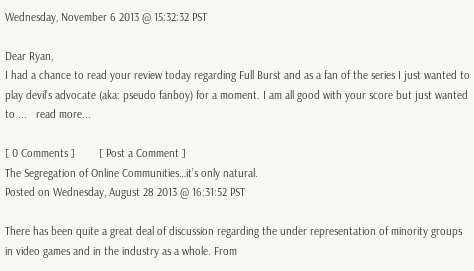Wednesday, November 6 2013 @ 15:32:32 PST

Dear Ryan,
I had a chance to read your review today regarding Full Burst and as a fan of the series I just wanted to play devil’s advocate (aka: pseudo fanboy) for a moment. I am all good with your score but just wanted to ...   read more...

[ 0 Comments ]        [ Post a Comment ]
The Segregation of Online Communities…it’s only natural.
Posted on Wednesday, August 28 2013 @ 16:31:52 PST

There has been quite a great deal of discussion regarding the under representation of minority groups in video games and in the industry as a whole. From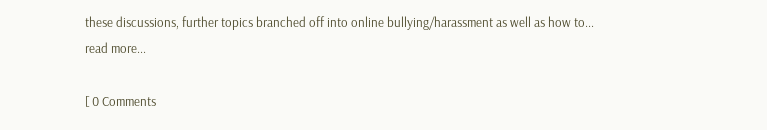these discussions, further topics branched off into online bullying/harassment as well as how to...   read more...

[ 0 Comments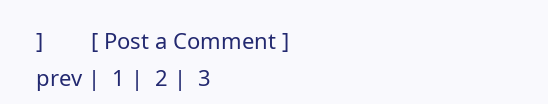]        [ Post a Comment ]
prev |  1 |  2 |  3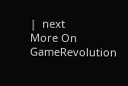|  next
More On GameRevolution